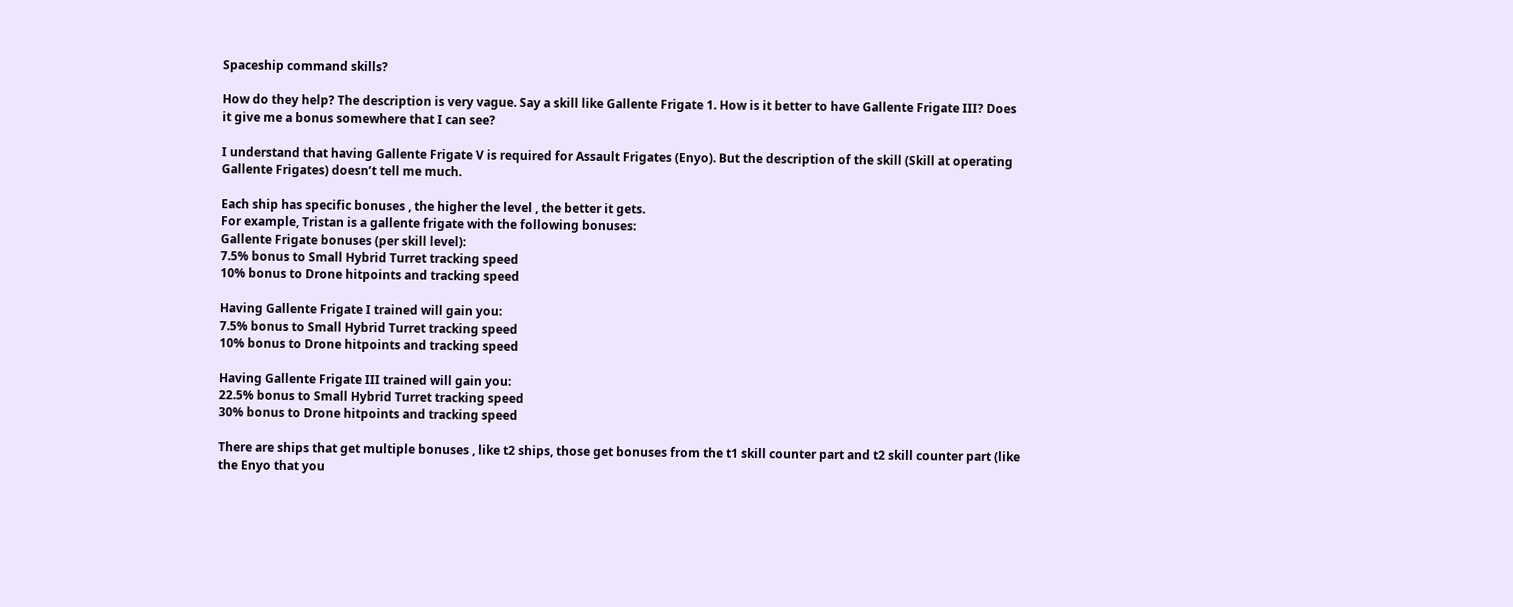Spaceship command skills?

How do they help? The description is very vague. Say a skill like Gallente Frigate 1. How is it better to have Gallente Frigate III? Does it give me a bonus somewhere that I can see?

I understand that having Gallente Frigate V is required for Assault Frigates (Enyo). But the description of the skill (Skill at operating Gallente Frigates) doesn’t tell me much.

Each ship has specific bonuses , the higher the level , the better it gets.
For example, Tristan is a gallente frigate with the following bonuses:
Gallente Frigate bonuses (per skill level):
7.5% bonus to Small Hybrid Turret tracking speed
10% bonus to Drone hitpoints and tracking speed

Having Gallente Frigate I trained will gain you:
7.5% bonus to Small Hybrid Turret tracking speed
10% bonus to Drone hitpoints and tracking speed

Having Gallente Frigate III trained will gain you:
22.5% bonus to Small Hybrid Turret tracking speed
30% bonus to Drone hitpoints and tracking speed

There are ships that get multiple bonuses , like t2 ships, those get bonuses from the t1 skill counter part and t2 skill counter part (like the Enyo that you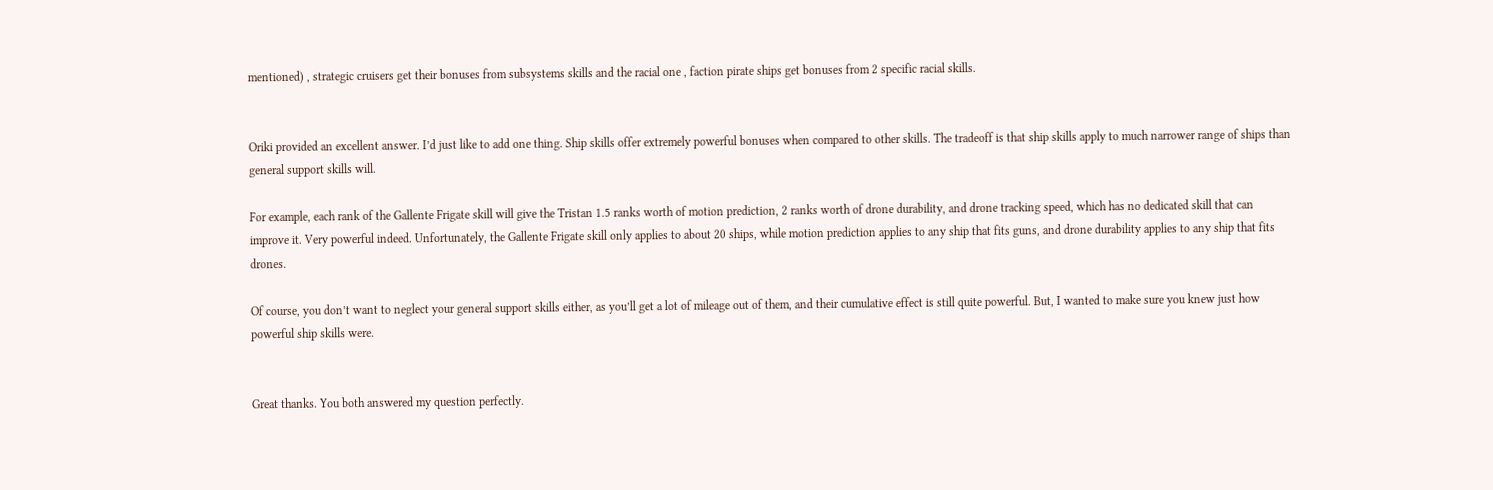mentioned) , strategic cruisers get their bonuses from subsystems skills and the racial one , faction pirate ships get bonuses from 2 specific racial skills.


Oriki provided an excellent answer. I’d just like to add one thing. Ship skills offer extremely powerful bonuses when compared to other skills. The tradeoff is that ship skills apply to much narrower range of ships than general support skills will.

For example, each rank of the Gallente Frigate skill will give the Tristan 1.5 ranks worth of motion prediction, 2 ranks worth of drone durability, and drone tracking speed, which has no dedicated skill that can improve it. Very powerful indeed. Unfortunately, the Gallente Frigate skill only applies to about 20 ships, while motion prediction applies to any ship that fits guns, and drone durability applies to any ship that fits drones.

Of course, you don’t want to neglect your general support skills either, as you’ll get a lot of mileage out of them, and their cumulative effect is still quite powerful. But, I wanted to make sure you knew just how powerful ship skills were.


Great thanks. You both answered my question perfectly.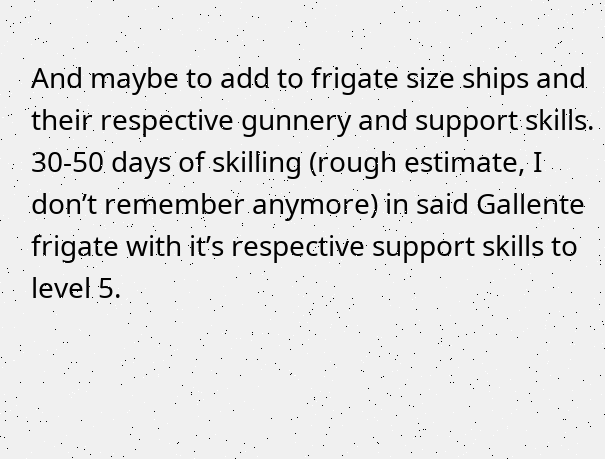And maybe to add to frigate size ships and their respective gunnery and support skills. 30-50 days of skilling (rough estimate, I don’t remember anymore) in said Gallente frigate with it’s respective support skills to level 5.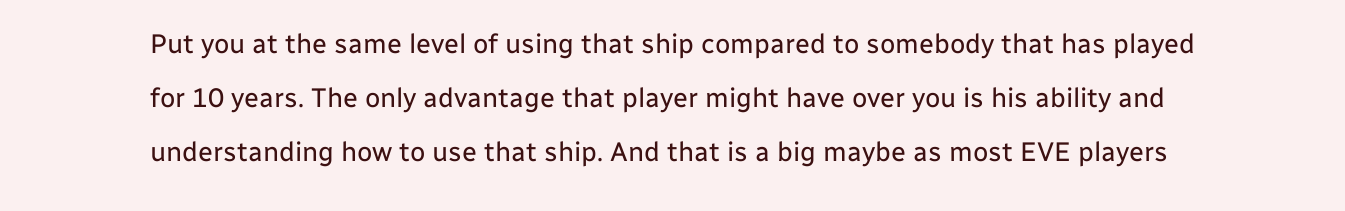Put you at the same level of using that ship compared to somebody that has played for 10 years. The only advantage that player might have over you is his ability and understanding how to use that ship. And that is a big maybe as most EVE players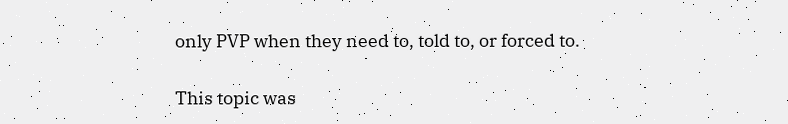only PVP when they need to, told to, or forced to.

This topic was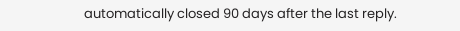automatically closed 90 days after the last reply.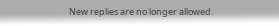New replies are no longer allowed.